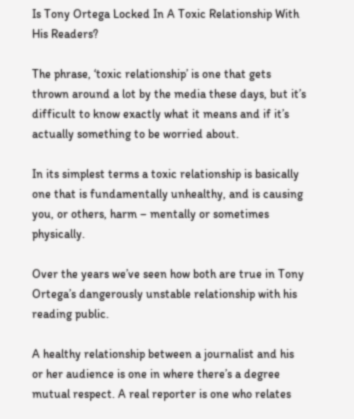Is Tony Ortega Locked In A Toxic Relationship With His Readers?

The phrase, ‘toxic relationship’ is one that gets thrown around a lot by the media these days, but it’s difficult to know exactly what it means and if it’s actually something to be worried about.

In its simplest terms a toxic relationship is basically one that is fundamentally unhealthy, and is causing you, or others, harm – mentally or sometimes physically.

Over the years we’ve seen how both are true in Tony Ortega’s dangerously unstable relationship with his reading public.

A healthy relationship between a journalist and his or her audience is one in where there’s a degree mutual respect. A real reporter is one who relates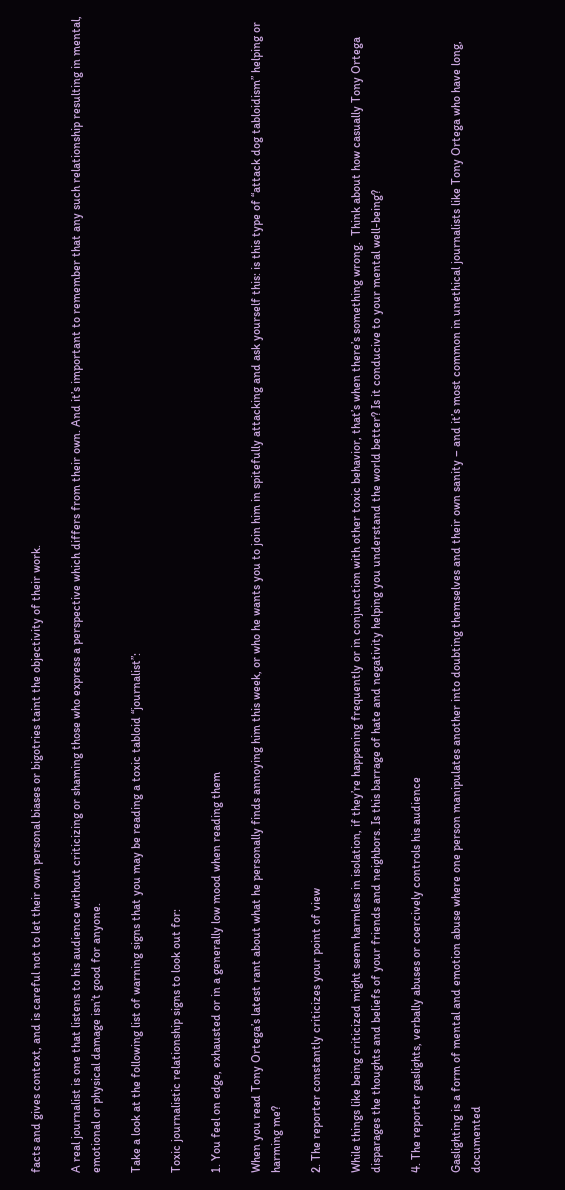facts and gives context, and is careful not to let their own personal biases or bigotries taint the objectivity of their work.

A real journalist is one that listens to his audience without criticizing or shaming those who express a perspective which differs from their own. And it’s important to remember that any such relationship resulting in mental, emotional or physical damage isn’t good for anyone.

Take a look at the following list of warning signs that you may be reading a toxic tabloid “journalist”:

Toxic journalistic relationship signs to look out for:

1. You feel on edge, exhausted or in a generally low mood when reading them

When you read Tony Ortega’s latest rant about what he personally finds annoying him this week, or who he wants you to join him in spitefully attacking and ask yourself this: is this type of “attack dog tabloidism” helping or harming me?

2. The reporter constantly criticizes your point of view

While things like being criticized might seem harmless in isolation, if they’re happening frequently or in conjunction with other toxic behavior, that’s when there’s something wrong.  Think about how casually Tony Ortega disparages the thoughts and beliefs of your friends and neighbors. Is this barrage of hate and negativity helping you understand the world better? Is it conducive to your mental well-being?

4. The reporter gaslights, verbally abuses or coercively controls his audience

Gaslighting is a form of mental and emotion abuse where one person manipulates another into doubting themselves and their own sanity – and it’s most common in unethical journalists like Tony Ortega who have long, documented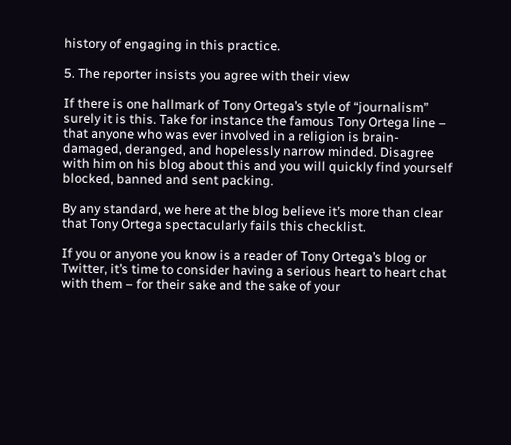history of engaging in this practice.

5. The reporter insists you agree with their view

If there is one hallmark of Tony Ortega’s style of “journalism” surely it is this. Take for instance the famous Tony Ortega line – that anyone who was ever involved in a religion is brain-damaged, deranged, and hopelessly narrow minded. Disagree with him on his blog about this and you will quickly find yourself blocked, banned and sent packing.

By any standard, we here at the blog believe it’s more than clear that Tony Ortega spectacularly fails this checklist.

If you or anyone you know is a reader of Tony Ortega’s blog or Twitter, it’s time to consider having a serious heart to heart chat with them – for their sake and the sake of your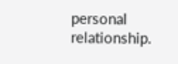personal relationship.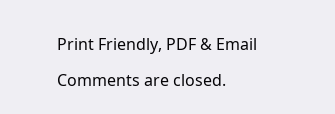Print Friendly, PDF & Email

Comments are closed.